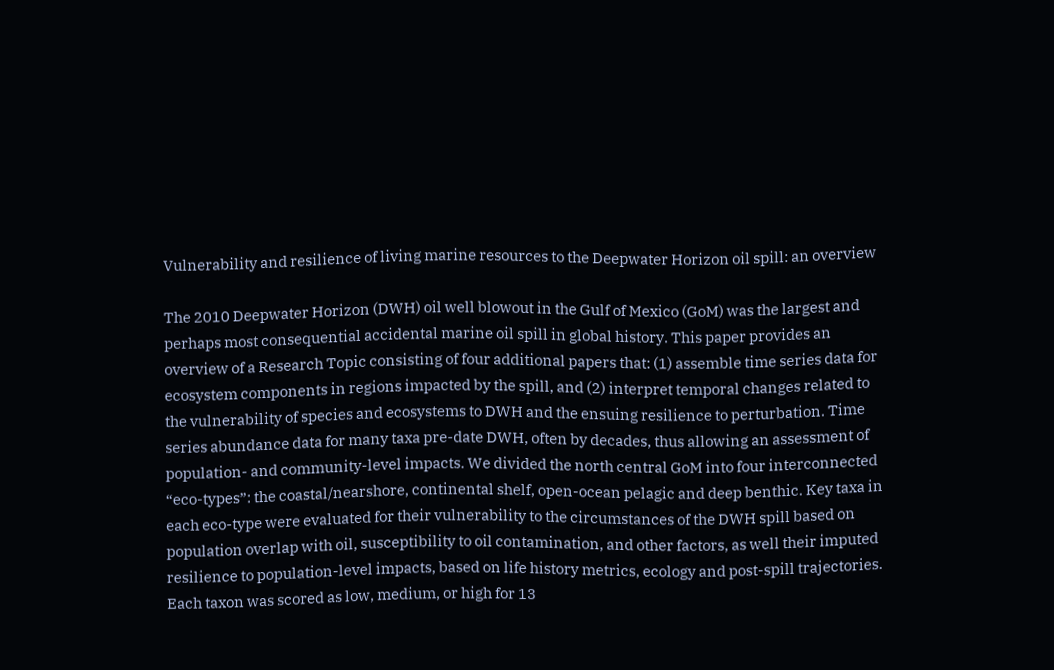Vulnerability and resilience of living marine resources to the Deepwater Horizon oil spill: an overview

The 2010 Deepwater Horizon (DWH) oil well blowout in the Gulf of Mexico (GoM) was the largest and perhaps most consequential accidental marine oil spill in global history. This paper provides an overview of a Research Topic consisting of four additional papers that: (1) assemble time series data for ecosystem components in regions impacted by the spill, and (2) interpret temporal changes related to the vulnerability of species and ecosystems to DWH and the ensuing resilience to perturbation. Time series abundance data for many taxa pre-date DWH, often by decades, thus allowing an assessment of population- and community-level impacts. We divided the north central GoM into four interconnected “eco-types”: the coastal/nearshore, continental shelf, open-ocean pelagic and deep benthic. Key taxa in each eco-type were evaluated for their vulnerability to the circumstances of the DWH spill based on population overlap with oil, susceptibility to oil contamination, and other factors, as well their imputed resilience to population-level impacts, based on life history metrics, ecology and post-spill trajectories. Each taxon was scored as low, medium, or high for 13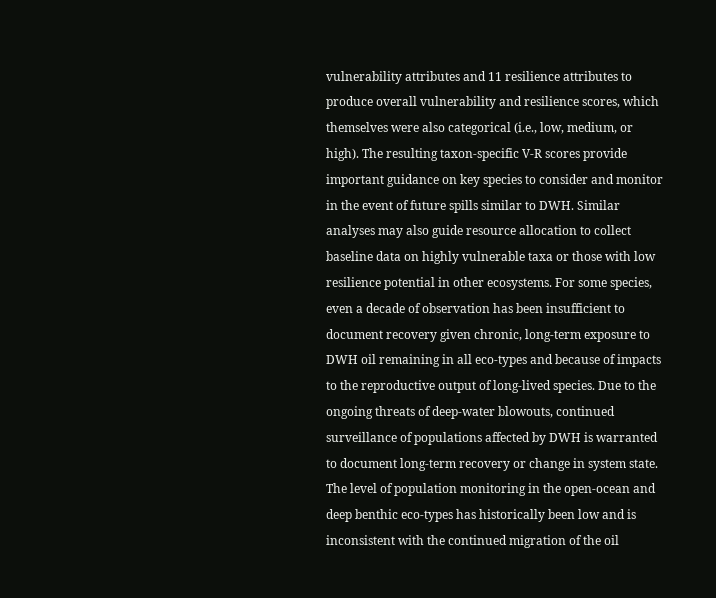vulnerability attributes and 11 resilience attributes to produce overall vulnerability and resilience scores, which themselves were also categorical (i.e., low, medium, or high). The resulting taxon-specific V-R scores provide important guidance on key species to consider and monitor in the event of future spills similar to DWH. Similar analyses may also guide resource allocation to collect baseline data on highly vulnerable taxa or those with low resilience potential in other ecosystems. For some species, even a decade of observation has been insufficient to document recovery given chronic, long-term exposure to DWH oil remaining in all eco-types and because of impacts to the reproductive output of long-lived species. Due to the ongoing threats of deep-water blowouts, continued surveillance of populations affected by DWH is warranted to document long-term recovery or change in system state. The level of population monitoring in the open-ocean and deep benthic eco-types has historically been low and is inconsistent with the continued migration of the oil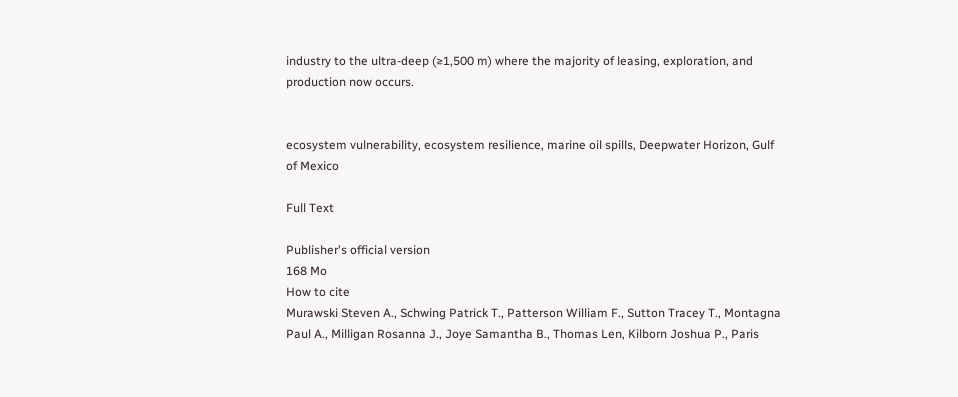industry to the ultra-deep (≥1,500 m) where the majority of leasing, exploration, and production now occurs.


ecosystem vulnerability, ecosystem resilience, marine oil spills, Deepwater Horizon, Gulf of Mexico

Full Text

Publisher's official version
168 Mo
How to cite
Murawski Steven A., Schwing Patrick T., Patterson William F., Sutton Tracey T., Montagna Paul A., Milligan Rosanna J., Joye Samantha B., Thomas Len, Kilborn Joshua P., Paris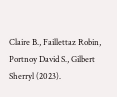Claire B., Faillettaz Robin, Portnoy David S., Gilbert Sherryl (2023).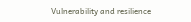Vulnerability and resilience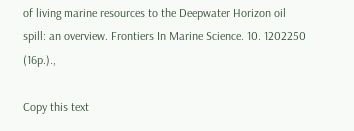of living marine resources to the Deepwater Horizon oil spill: an overview. Frontiers In Marine Science. 10. 1202250 (16p.).,

Copy this text